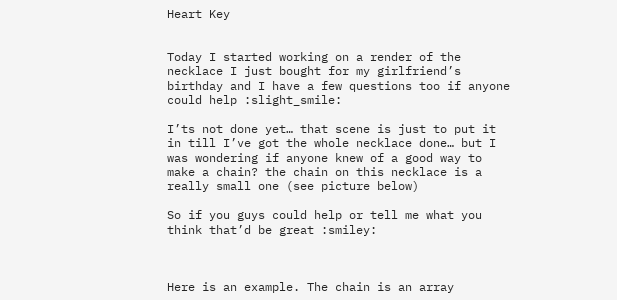Heart Key


Today I started working on a render of the necklace I just bought for my girlfriend’s birthday and I have a few questions too if anyone could help :slight_smile:

I’ts not done yet… that scene is just to put it in till I’ve got the whole necklace done… but I was wondering if anyone knew of a good way to make a chain? the chain on this necklace is a really small one (see picture below)

So if you guys could help or tell me what you think that’d be great :smiley:



Here is an example. The chain is an array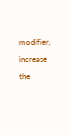modifier, increase the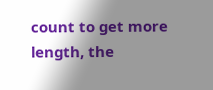count to get more length, the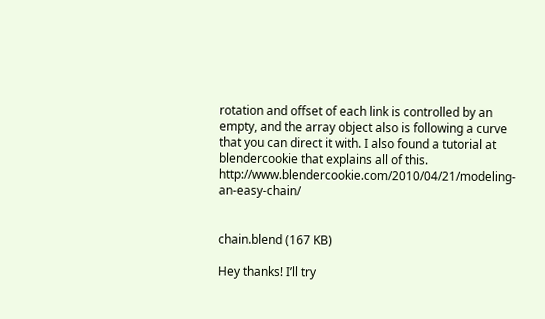rotation and offset of each link is controlled by an empty, and the array object also is following a curve that you can direct it with. I also found a tutorial at blendercookie that explains all of this. http://www.blendercookie.com/2010/04/21/modeling-an-easy-chain/


chain.blend (167 KB)

Hey thanks! I’ll try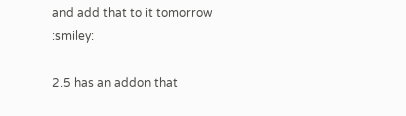and add that to it tomorrow :smiley:

2.5 has an addon that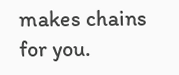makes chains for you.